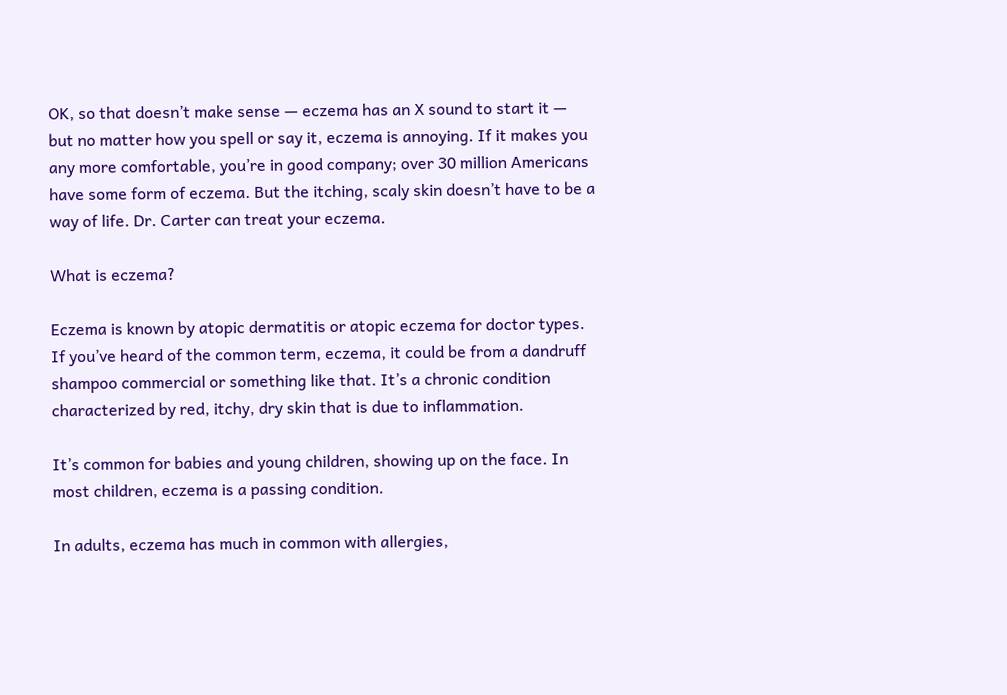OK, so that doesn’t make sense — eczema has an X sound to start it — but no matter how you spell or say it, eczema is annoying. If it makes you any more comfortable, you’re in good company; over 30 million Americans have some form of eczema. But the itching, scaly skin doesn’t have to be a way of life. Dr. Carter can treat your eczema.

What is eczema?

Eczema is known by atopic dermatitis or atopic eczema for doctor types. If you’ve heard of the common term, eczema, it could be from a dandruff shampoo commercial or something like that. It’s a chronic condition characterized by red, itchy, dry skin that is due to inflammation.

It’s common for babies and young children, showing up on the face. In most children, eczema is a passing condition.

In adults, eczema has much in common with allergies,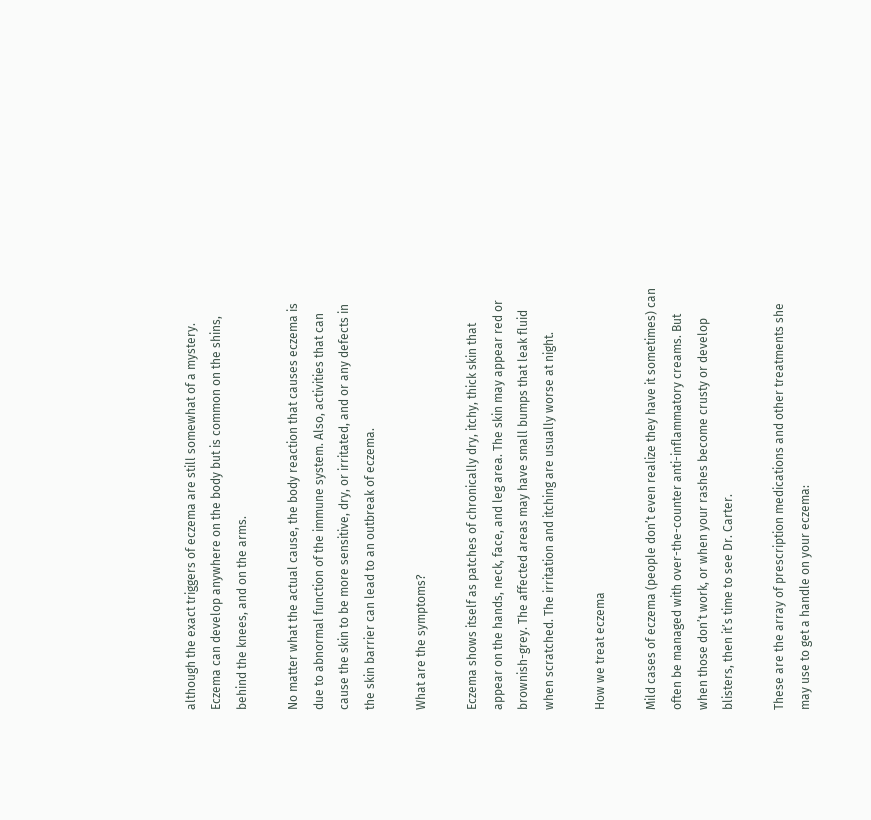although the exact triggers of eczema are still somewhat of a mystery. Eczema can develop anywhere on the body but is common on the shins, behind the knees, and on the arms.

No matter what the actual cause, the body reaction that causes eczema is due to abnormal function of the immune system. Also, activities that can cause the skin to be more sensitive, dry, or irritated, and or any defects in the skin barrier can lead to an outbreak of eczema.

What are the symptoms?

Eczema shows itself as patches of chronically dry, itchy, thick skin that appear on the hands, neck, face, and leg area. The skin may appear red or brownish-grey. The affected areas may have small bumps that leak fluid when scratched. The irritation and itching are usually worse at night.

How we treat eczema

Mild cases of eczema (people don’t even realize they have it sometimes) can often be managed with over-the-counter anti-inflammatory creams. But when those don’t work, or when your rashes become crusty or develop blisters, then it’s time to see Dr. Carter.

These are the array of prescription medications and other treatments she may use to get a handle on your eczema: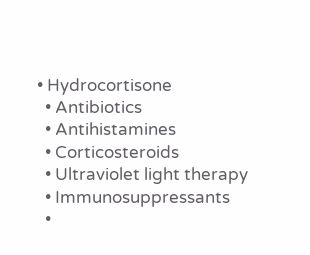• Hydrocortisone
  • Antibiotics
  • Antihistamines
  • Corticosteroids
  • Ultraviolet light therapy
  • Immunosuppressants
  •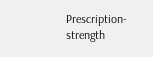Prescription-strength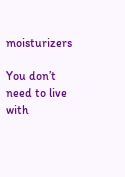moisturizers

You don’t need to live with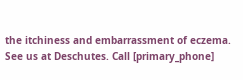the itchiness and embarrassment of eczema. See us at Deschutes. Call [primary_phone]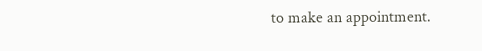to make an appointment.